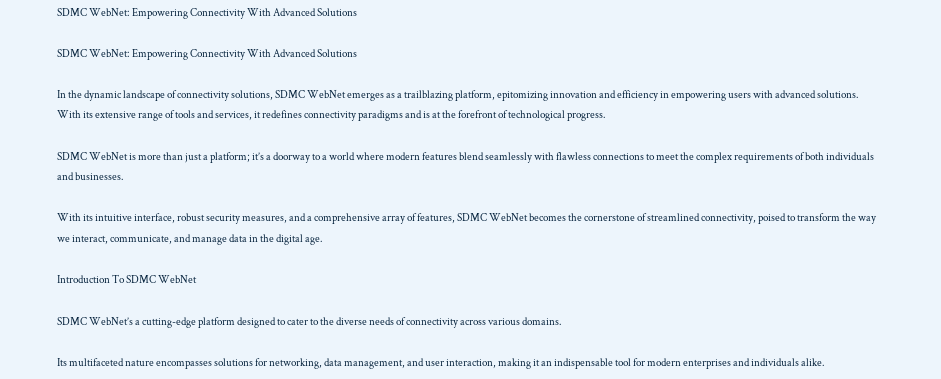SDMC WebNet: Empowering Connectivity With Advanced Solutions

SDMC WebNet: Empowering Connectivity With Advanced Solutions

In the dynamic landscape of connectivity solutions, SDMC WebNet emerges as a trailblazing platform, epitomizing innovation and efficiency in empowering users with advanced solutions. With its extensive range of tools and services, it redefines connectivity paradigms and is at the forefront of technological progress.

SDMC WebNet is more than just a platform; it’s a doorway to a world where modern features blend seamlessly with flawless connections to meet the complex requirements of both individuals and businesses.

With its intuitive interface, robust security measures, and a comprehensive array of features, SDMC WebNet becomes the cornerstone of streamlined connectivity, poised to transform the way we interact, communicate, and manage data in the digital age.

Introduction To SDMC WebNet

SDMC WebNet’s a cutting-edge platform designed to cater to the diverse needs of connectivity across various domains.

Its multifaceted nature encompasses solutions for networking, data management, and user interaction, making it an indispensable tool for modern enterprises and individuals alike.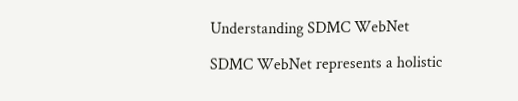Understanding SDMC WebNet

SDMC WebNet represents a holistic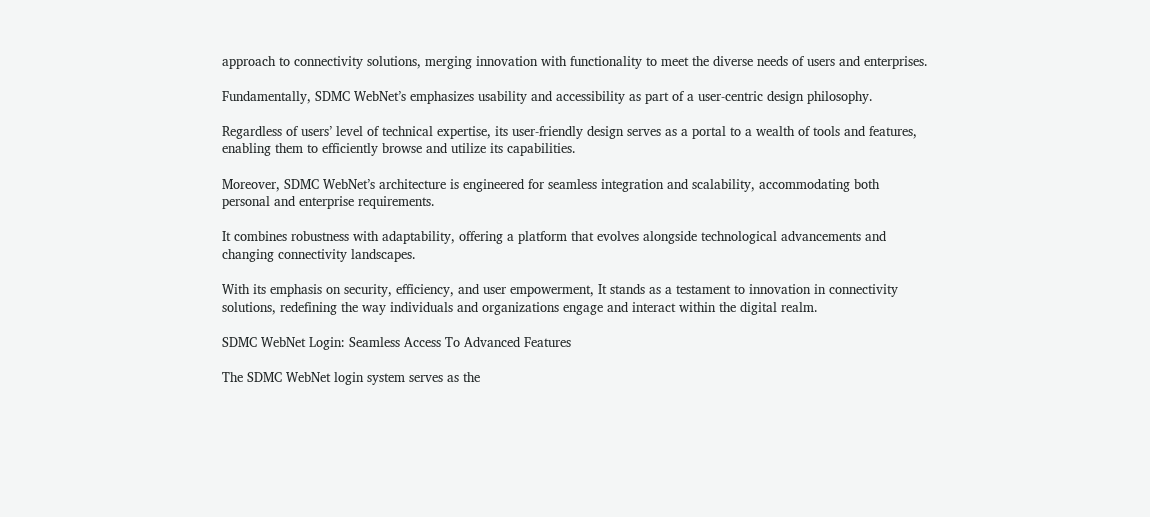approach to connectivity solutions, merging innovation with functionality to meet the diverse needs of users and enterprises.

Fundamentally, SDMC WebNet’s emphasizes usability and accessibility as part of a user-centric design philosophy.

Regardless of users’ level of technical expertise, its user-friendly design serves as a portal to a wealth of tools and features, enabling them to efficiently browse and utilize its capabilities.

Moreover, SDMC WebNet’s architecture is engineered for seamless integration and scalability, accommodating both personal and enterprise requirements.

It combines robustness with adaptability, offering a platform that evolves alongside technological advancements and changing connectivity landscapes.

With its emphasis on security, efficiency, and user empowerment, It stands as a testament to innovation in connectivity solutions, redefining the way individuals and organizations engage and interact within the digital realm.

SDMC WebNet Login: Seamless Access To Advanced Features

The SDMC WebNet login system serves as the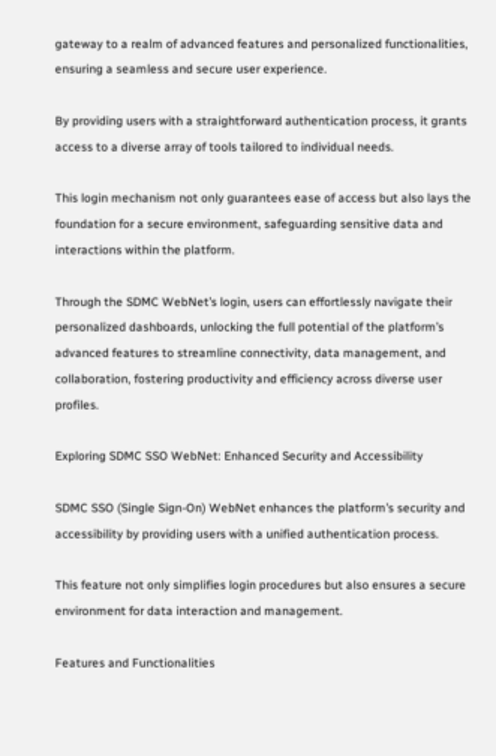gateway to a realm of advanced features and personalized functionalities, ensuring a seamless and secure user experience.

By providing users with a straightforward authentication process, it grants access to a diverse array of tools tailored to individual needs.

This login mechanism not only guarantees ease of access but also lays the foundation for a secure environment, safeguarding sensitive data and interactions within the platform.

Through the SDMC WebNet’s login, users can effortlessly navigate their personalized dashboards, unlocking the full potential of the platform’s advanced features to streamline connectivity, data management, and collaboration, fostering productivity and efficiency across diverse user profiles.

Exploring SDMC SSO WebNet: Enhanced Security and Accessibility

SDMC SSO (Single Sign-On) WebNet enhances the platform’s security and accessibility by providing users with a unified authentication process.

This feature not only simplifies login procedures but also ensures a secure environment for data interaction and management.

Features and Functionalities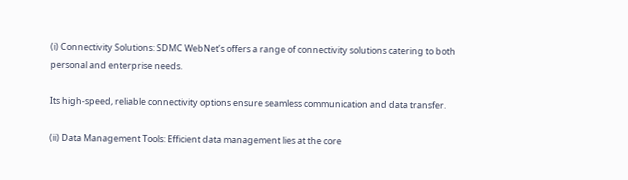(i) Connectivity Solutions: SDMC WebNet’s offers a range of connectivity solutions catering to both personal and enterprise needs.

Its high-speed, reliable connectivity options ensure seamless communication and data transfer.

(ii) Data Management Tools: Efficient data management lies at the core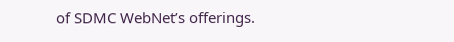of SDMC WebNet’s offerings.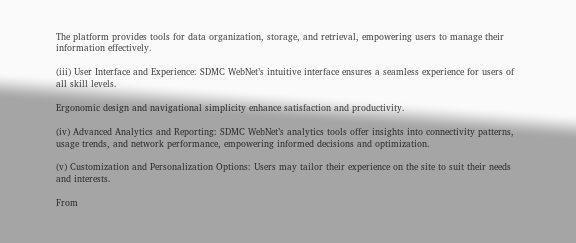The platform provides tools for data organization, storage, and retrieval, empowering users to manage their information effectively.

(iii) User Interface and Experience: SDMC WebNet’s intuitive interface ensures a seamless experience for users of all skill levels.

Ergonomic design and navigational simplicity enhance satisfaction and productivity.

(iv) Advanced Analytics and Reporting: SDMC WebNet’s analytics tools offer insights into connectivity patterns, usage trends, and network performance, empowering informed decisions and optimization.

(v) Customization and Personalization Options: Users may tailor their experience on the site to suit their needs and interests.

From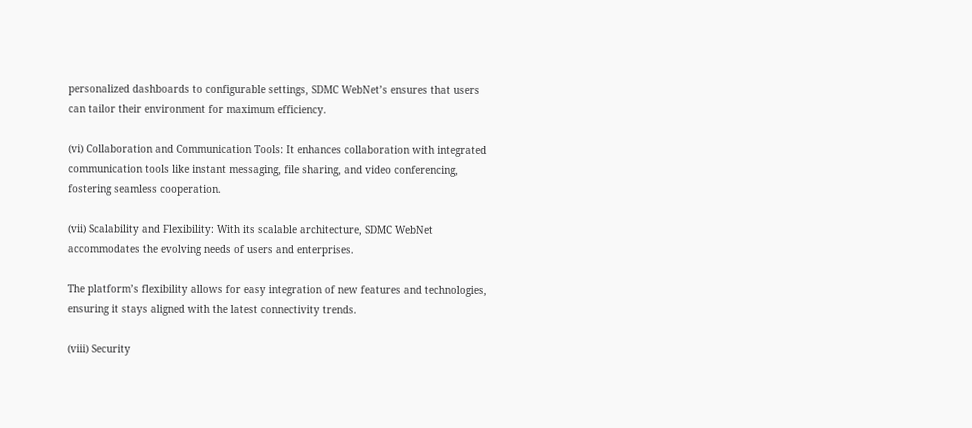personalized dashboards to configurable settings, SDMC WebNet’s ensures that users can tailor their environment for maximum efficiency.

(vi) Collaboration and Communication Tools: It enhances collaboration with integrated communication tools like instant messaging, file sharing, and video conferencing, fostering seamless cooperation.

(vii) Scalability and Flexibility: With its scalable architecture, SDMC WebNet accommodates the evolving needs of users and enterprises.

The platform’s flexibility allows for easy integration of new features and technologies, ensuring it stays aligned with the latest connectivity trends.

(viii) Security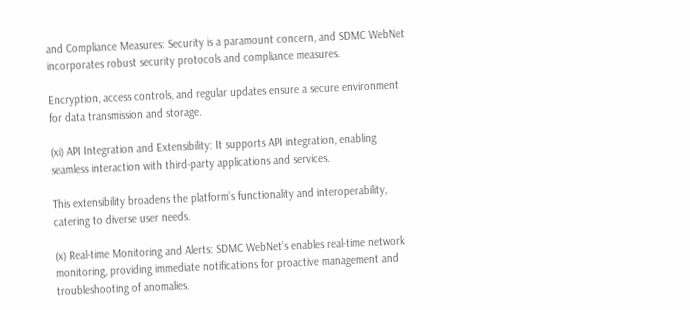and Compliance Measures: Security is a paramount concern, and SDMC WebNet incorporates robust security protocols and compliance measures.

Encryption, access controls, and regular updates ensure a secure environment for data transmission and storage.

(xi) API Integration and Extensibility: It supports API integration, enabling seamless interaction with third-party applications and services.

This extensibility broadens the platform’s functionality and interoperability, catering to diverse user needs.

(x) Real-time Monitoring and Alerts: SDMC WebNet’s enables real-time network monitoring, providing immediate notifications for proactive management and troubleshooting of anomalies.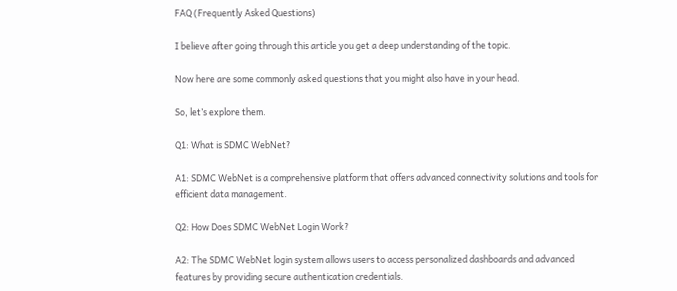FAQ (Frequently Asked Questions)

I believe after going through this article you get a deep understanding of the topic.

Now here are some commonly asked questions that you might also have in your head.

So, let’s explore them.

Q1: What is SDMC WebNet?

A1: SDMC WebNet is a comprehensive platform that offers advanced connectivity solutions and tools for efficient data management.

Q2: How Does SDMC WebNet Login Work?

A2: The SDMC WebNet login system allows users to access personalized dashboards and advanced features by providing secure authentication credentials.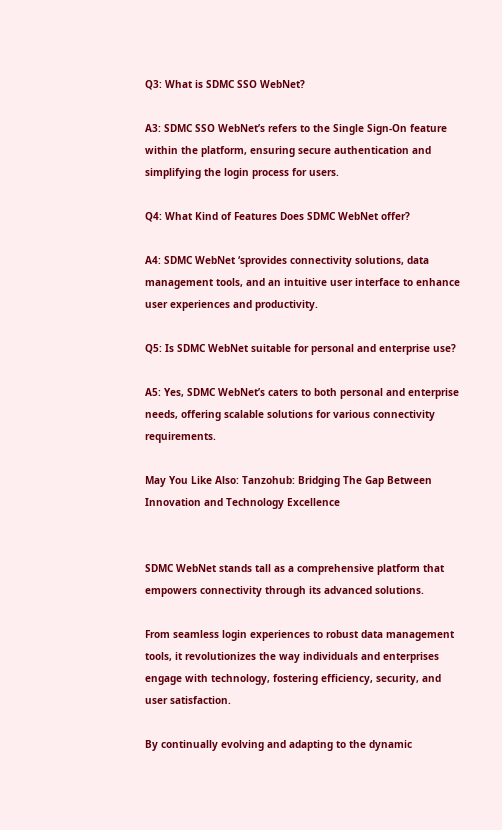Q3: What is SDMC SSO WebNet?

A3: SDMC SSO WebNet’s refers to the Single Sign-On feature within the platform, ensuring secure authentication and simplifying the login process for users.

Q4: What Kind of Features Does SDMC WebNet offer?

A4: SDMC WebNet ‘sprovides connectivity solutions, data management tools, and an intuitive user interface to enhance user experiences and productivity.

Q5: Is SDMC WebNet suitable for personal and enterprise use?

A5: Yes, SDMC WebNet’s caters to both personal and enterprise needs, offering scalable solutions for various connectivity requirements.

May You Like Also: Tanzohub: Bridging The Gap Between Innovation and Technology Excellence


SDMC WebNet stands tall as a comprehensive platform that empowers connectivity through its advanced solutions.

From seamless login experiences to robust data management tools, it revolutionizes the way individuals and enterprises engage with technology, fostering efficiency, security, and user satisfaction.

By continually evolving and adapting to the dynamic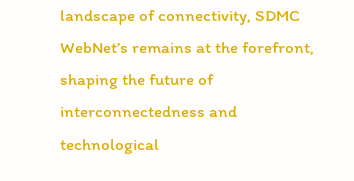landscape of connectivity, SDMC WebNet’s remains at the forefront, shaping the future of interconnectedness and technological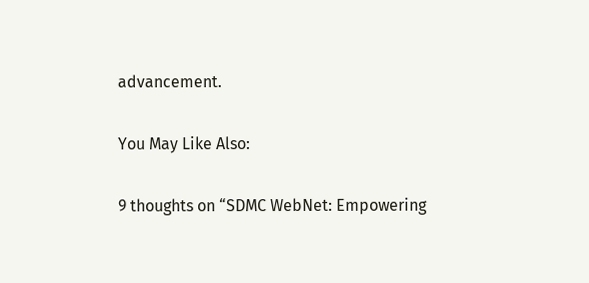advancement.

You May Like Also:

9 thoughts on “SDMC WebNet: Empowering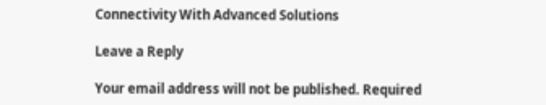Connectivity With Advanced Solutions

Leave a Reply

Your email address will not be published. Required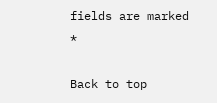fields are marked *

Back to top